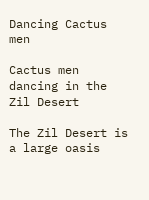Dancing Cactus men

Cactus men dancing in the Zil Desert

The Zil Desert is a large oasis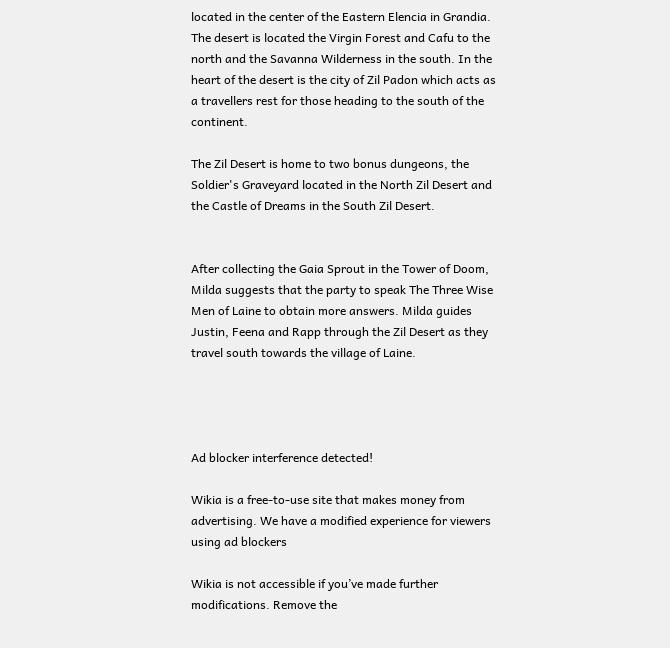located in the center of the Eastern Elencia in Grandia. The desert is located the Virgin Forest and Cafu to the north and the Savanna Wilderness in the south. In the heart of the desert is the city of Zil Padon which acts as a travellers rest for those heading to the south of the continent.

The Zil Desert is home to two bonus dungeons, the Soldier's Graveyard located in the North Zil Desert and the Castle of Dreams in the South Zil Desert.


After collecting the Gaia Sprout in the Tower of Doom, Milda suggests that the party to speak The Three Wise Men of Laine to obtain more answers. Milda guides Justin, Feena and Rapp through the Zil Desert as they travel south towards the village of Laine.




Ad blocker interference detected!

Wikia is a free-to-use site that makes money from advertising. We have a modified experience for viewers using ad blockers

Wikia is not accessible if you’ve made further modifications. Remove the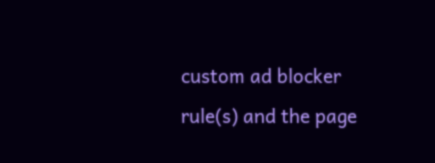custom ad blocker rule(s) and the page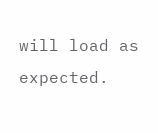will load as expected.